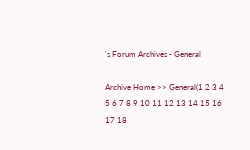's Forum Archives - General

Archive Home >> General(1 2 3 4 5 6 7 8 9 10 11 12 13 14 15 16 17 18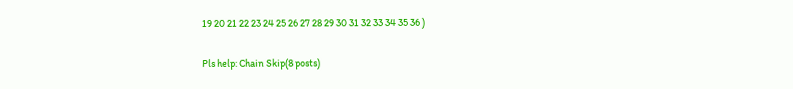19 20 21 22 23 24 25 26 27 28 29 30 31 32 33 34 35 36 )

Pls help: Chain Skip(8 posts)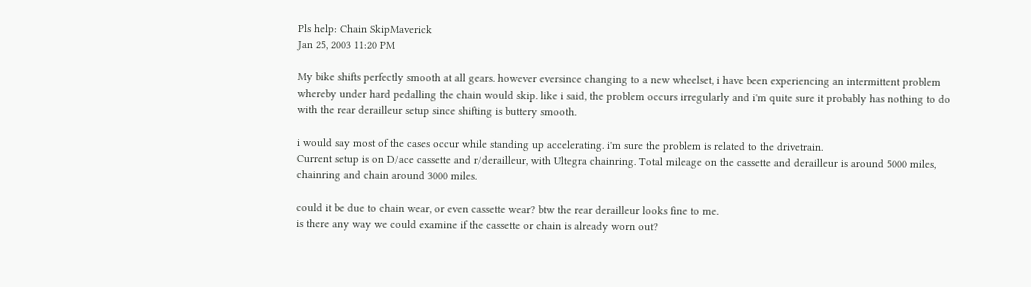Pls help: Chain SkipMaverick
Jan 25, 2003 11:20 PM

My bike shifts perfectly smooth at all gears. however eversince changing to a new wheelset, i have been experiencing an intermittent problem whereby under hard pedalling the chain would skip. like i said, the problem occurs irregularly and i'm quite sure it probably has nothing to do with the rear derailleur setup since shifting is buttery smooth.

i would say most of the cases occur while standing up accelerating. i'm sure the problem is related to the drivetrain.
Current setup is on D/ace cassette and r/derailleur, with Ultegra chainring. Total mileage on the cassette and derailleur is around 5000 miles, chainring and chain around 3000 miles.

could it be due to chain wear, or even cassette wear? btw the rear derailleur looks fine to me.
is there any way we could examine if the cassette or chain is already worn out?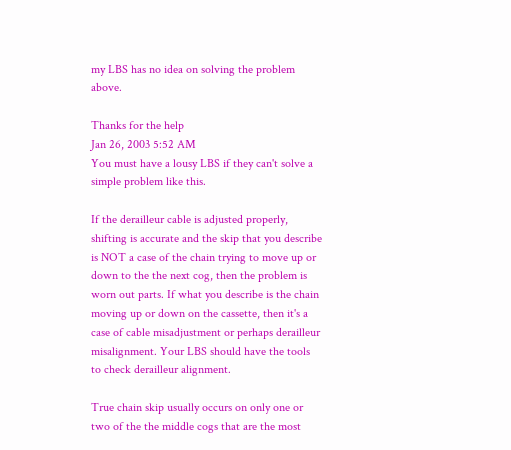my LBS has no idea on solving the problem above.

Thanks for the help
Jan 26, 2003 5:52 AM
You must have a lousy LBS if they can't solve a simple problem like this.

If the derailleur cable is adjusted properly, shifting is accurate and the skip that you describe is NOT a case of the chain trying to move up or down to the the next cog, then the problem is worn out parts. If what you describe is the chain moving up or down on the cassette, then it's a case of cable misadjustment or perhaps derailleur misalignment. Your LBS should have the tools to check derailleur alignment.

True chain skip usually occurs on only one or two of the the middle cogs that are the most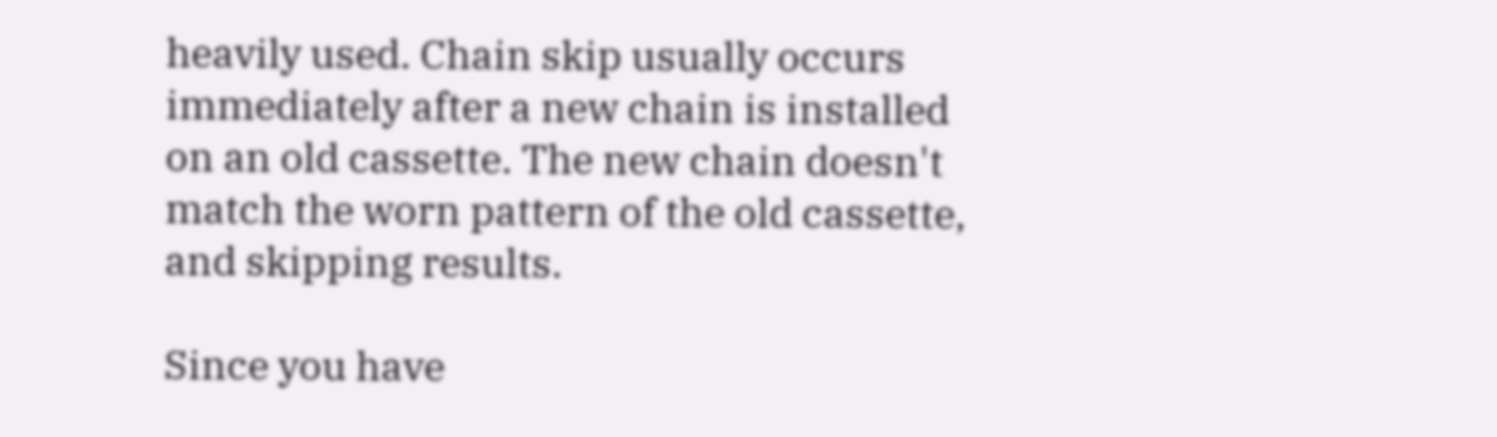heavily used. Chain skip usually occurs immediately after a new chain is installed on an old cassette. The new chain doesn't match the worn pattern of the old cassette, and skipping results.

Since you have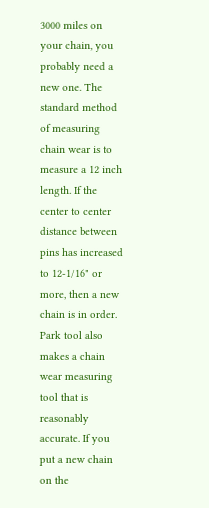3000 miles on your chain, you probably need a new one. The standard method of measuring chain wear is to measure a 12 inch length. If the center to center distance between pins has increased to 12-1/16" or more, then a new chain is in order. Park tool also makes a chain wear measuring tool that is reasonably accurate. If you put a new chain on the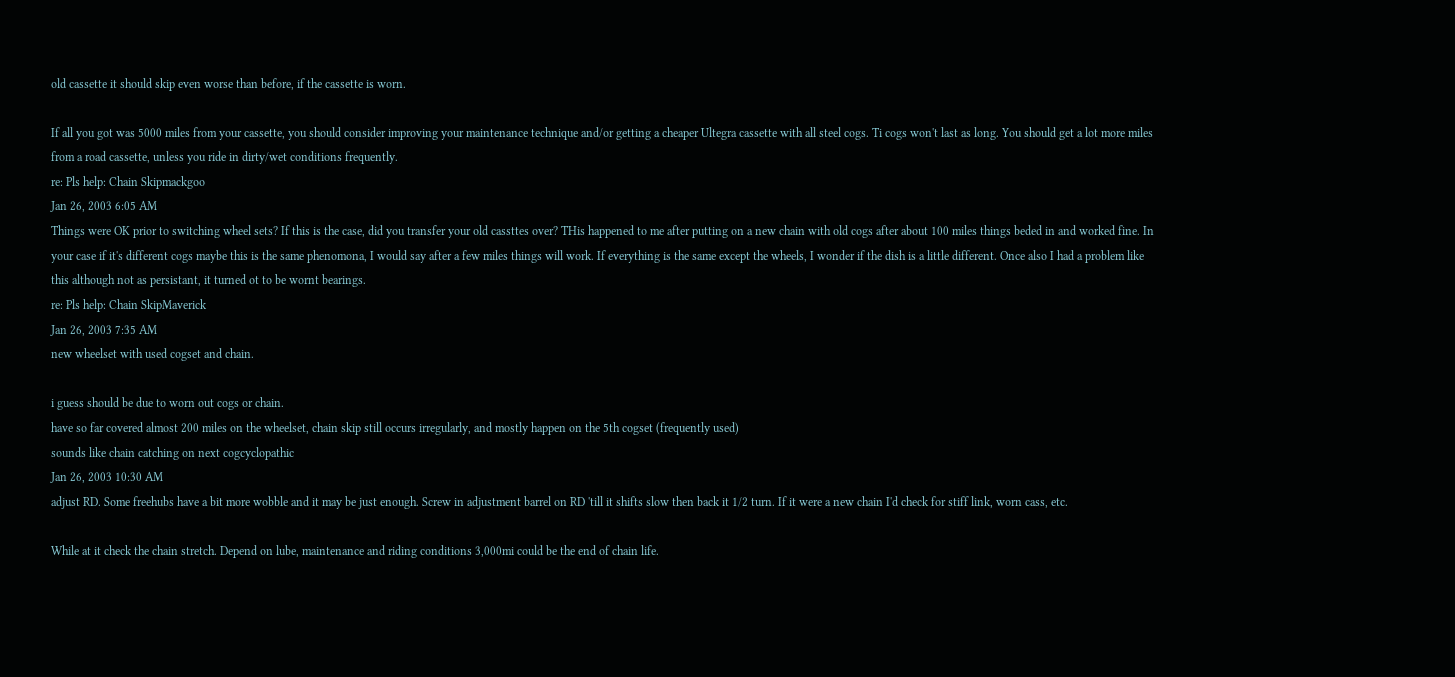old cassette it should skip even worse than before, if the cassette is worn.

If all you got was 5000 miles from your cassette, you should consider improving your maintenance technique and/or getting a cheaper Ultegra cassette with all steel cogs. Ti cogs won't last as long. You should get a lot more miles from a road cassette, unless you ride in dirty/wet conditions frequently.
re: Pls help: Chain Skipmackgoo
Jan 26, 2003 6:05 AM
Things were OK prior to switching wheel sets? If this is the case, did you transfer your old cassttes over? THis happened to me after putting on a new chain with old cogs after about 100 miles things beded in and worked fine. In your case if it's different cogs maybe this is the same phenomona, I would say after a few miles things will work. If everything is the same except the wheels, I wonder if the dish is a little different. Once also I had a problem like this although not as persistant, it turned ot to be wornt bearings.
re: Pls help: Chain SkipMaverick
Jan 26, 2003 7:35 AM
new wheelset with used cogset and chain.

i guess should be due to worn out cogs or chain.
have so far covered almost 200 miles on the wheelset, chain skip still occurs irregularly, and mostly happen on the 5th cogset (frequently used)
sounds like chain catching on next cogcyclopathic
Jan 26, 2003 10:30 AM
adjust RD. Some freehubs have a bit more wobble and it may be just enough. Screw in adjustment barrel on RD 'till it shifts slow then back it 1/2 turn. If it were a new chain I'd check for stiff link, worn cass, etc.

While at it check the chain stretch. Depend on lube, maintenance and riding conditions 3,000mi could be the end of chain life.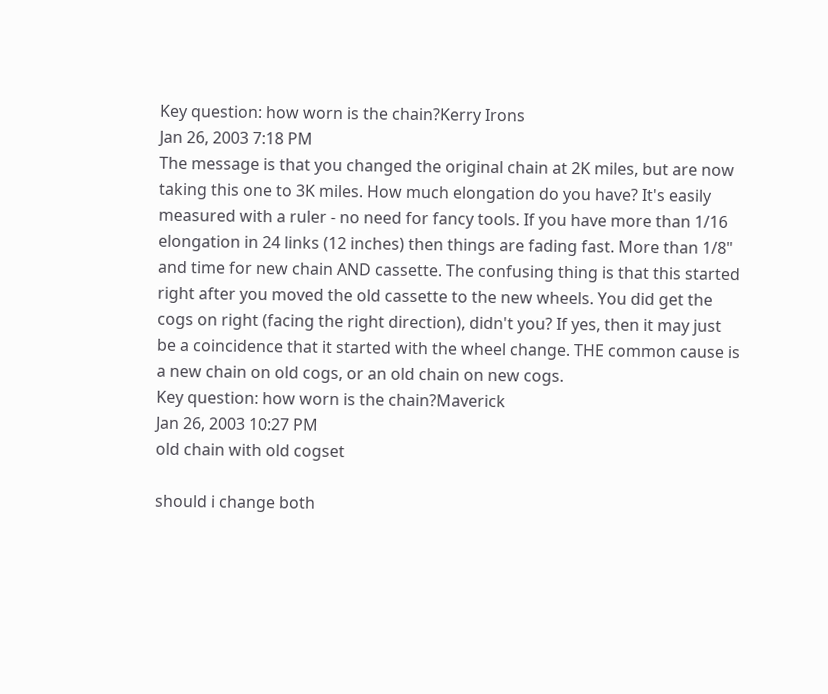Key question: how worn is the chain?Kerry Irons
Jan 26, 2003 7:18 PM
The message is that you changed the original chain at 2K miles, but are now taking this one to 3K miles. How much elongation do you have? It's easily measured with a ruler - no need for fancy tools. If you have more than 1/16 elongation in 24 links (12 inches) then things are fading fast. More than 1/8" and time for new chain AND cassette. The confusing thing is that this started right after you moved the old cassette to the new wheels. You did get the cogs on right (facing the right direction), didn't you? If yes, then it may just be a coincidence that it started with the wheel change. THE common cause is a new chain on old cogs, or an old chain on new cogs.
Key question: how worn is the chain?Maverick
Jan 26, 2003 10:27 PM
old chain with old cogset

should i change both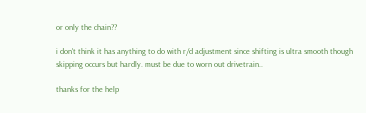or only the chain??

i don't think it has anything to do with r/d adjustment since shifting is ultra smooth though skipping occurs but hardly. must be due to worn out drivetrain..

thanks for the help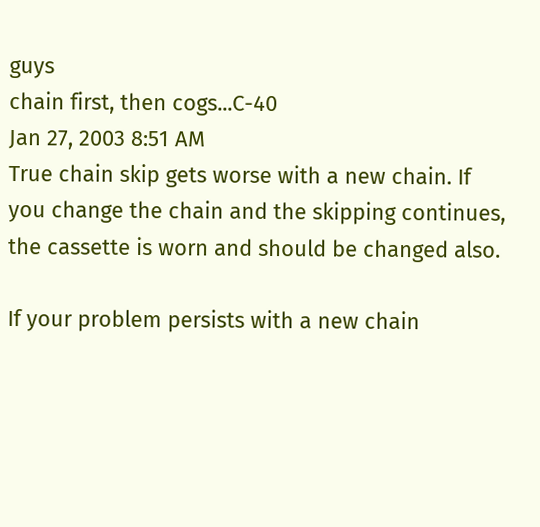guys
chain first, then cogs...C-40
Jan 27, 2003 8:51 AM
True chain skip gets worse with a new chain. If you change the chain and the skipping continues, the cassette is worn and should be changed also.

If your problem persists with a new chain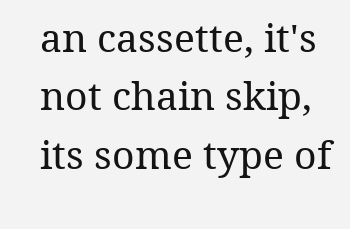an cassette, it's not chain skip, its some type of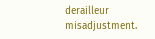derailleur misadjustment.